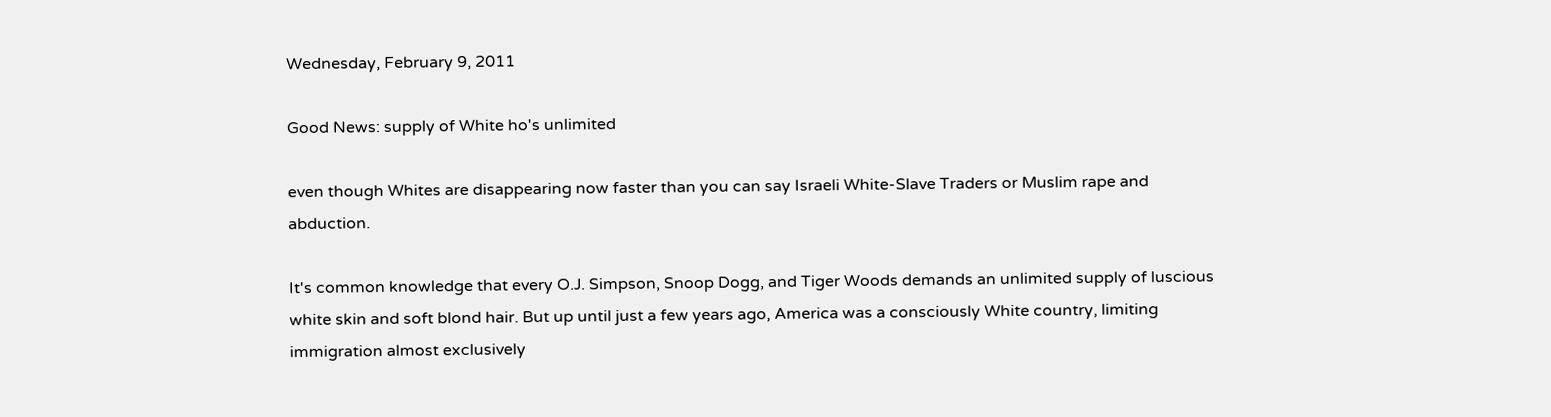Wednesday, February 9, 2011

Good News: supply of White ho's unlimited

even though Whites are disappearing now faster than you can say Israeli White-Slave Traders or Muslim rape and abduction.

It's common knowledge that every O.J. Simpson, Snoop Dogg, and Tiger Woods demands an unlimited supply of luscious white skin and soft blond hair. But up until just a few years ago, America was a consciously White country, limiting immigration almost exclusively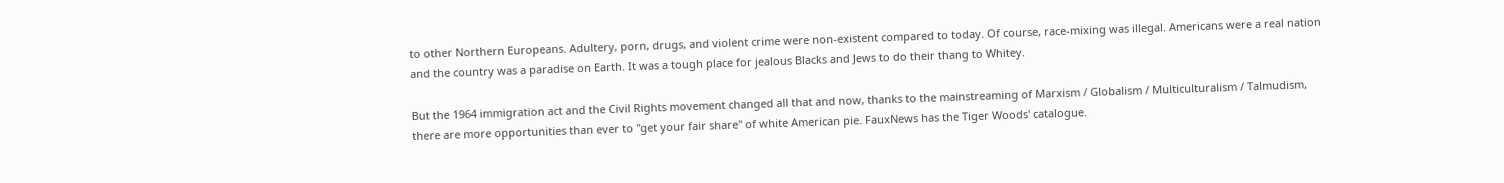to other Northern Europeans. Adultery, porn, drugs, and violent crime were non-existent compared to today. Of course, race-mixing was illegal. Americans were a real nation and the country was a paradise on Earth. It was a tough place for jealous Blacks and Jews to do their thang to Whitey.

But the 1964 immigration act and the Civil Rights movement changed all that and now, thanks to the mainstreaming of Marxism / Globalism / Multiculturalism / Talmudism, there are more opportunities than ever to "get your fair share" of white American pie. FauxNews has the Tiger Woods' catalogue.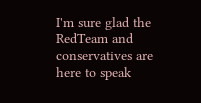I'm sure glad the RedTeam and conservatives are here to speak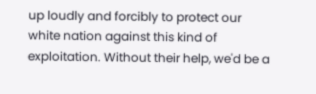up loudly and forcibly to protect our white nation against this kind of exploitation. Without their help, we'd be a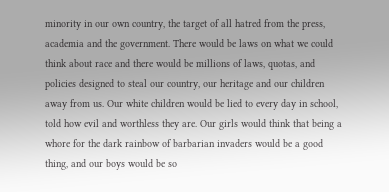minority in our own country, the target of all hatred from the press, academia and the government. There would be laws on what we could think about race and there would be millions of laws, quotas, and policies designed to steal our country, our heritage and our children away from us. Our white children would be lied to every day in school, told how evil and worthless they are. Our girls would think that being a whore for the dark rainbow of barbarian invaders would be a good thing, and our boys would be so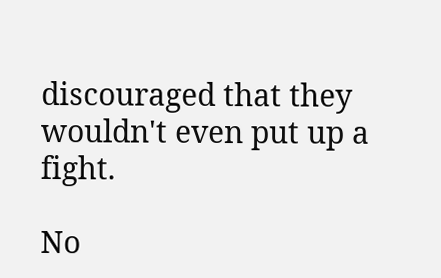discouraged that they wouldn't even put up a fight.

No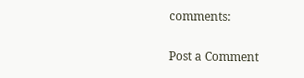comments:

Post a Comment